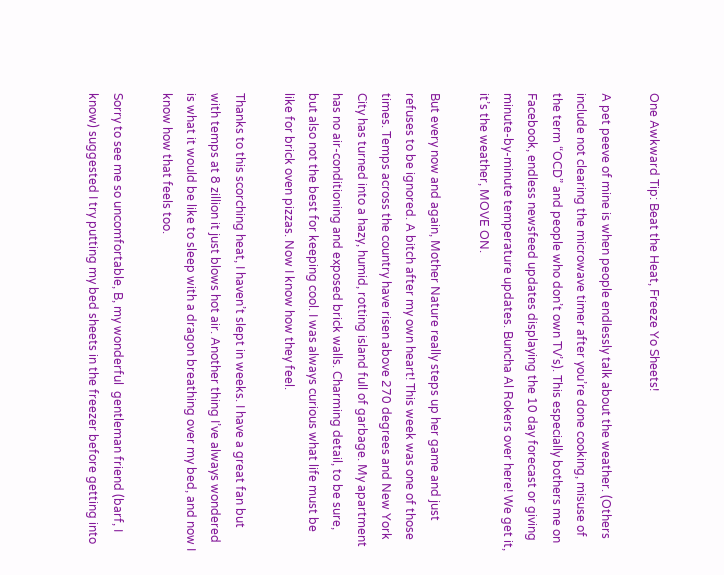One Awkward Tip: Beat the Heat, Freeze Yo Sheets!

A pet peeve of mine is when people endlessly talk about the weather. (Others include not clearing the microwave timer after you’re done cooking, misuse of the term “OCD” and people who don’t own TV’s). This especially bothers me on Facebook, endless newsfeed updates displaying the 10 day forecast or giving minute-by-minute temperature updates. Buncha Al Rokers over here! We get it, it’s the weather, MOVE ON.

But every now and again, Mother Nature really steps up her game and just refuses to be ignored. A bitch after my own heart! This week was one of those times. Temps across the country have risen above 270 degrees and New York City has turned into a hazy, humid, rotting island full of garbage. My apartment has no air-conditioning and exposed brick walls. Charming detail, to be sure, but also not the best for keeping cool. I was always curious what life must be like for brick oven pizzas. Now I know how they feel.

Thanks to this scorching heat, I haven’t slept in weeks. I have a great fan but with temps at 8 zillion it just blows hot air. Another thing I’ve always wondered is what it would be like to sleep with a dragon breathing over my bed, and now I know how that feels too.

Sorry to see me so uncomfortable, B, my wonderful  gentleman friend (barf, I know) suggested I try putting my bed sheets in the freezer before getting into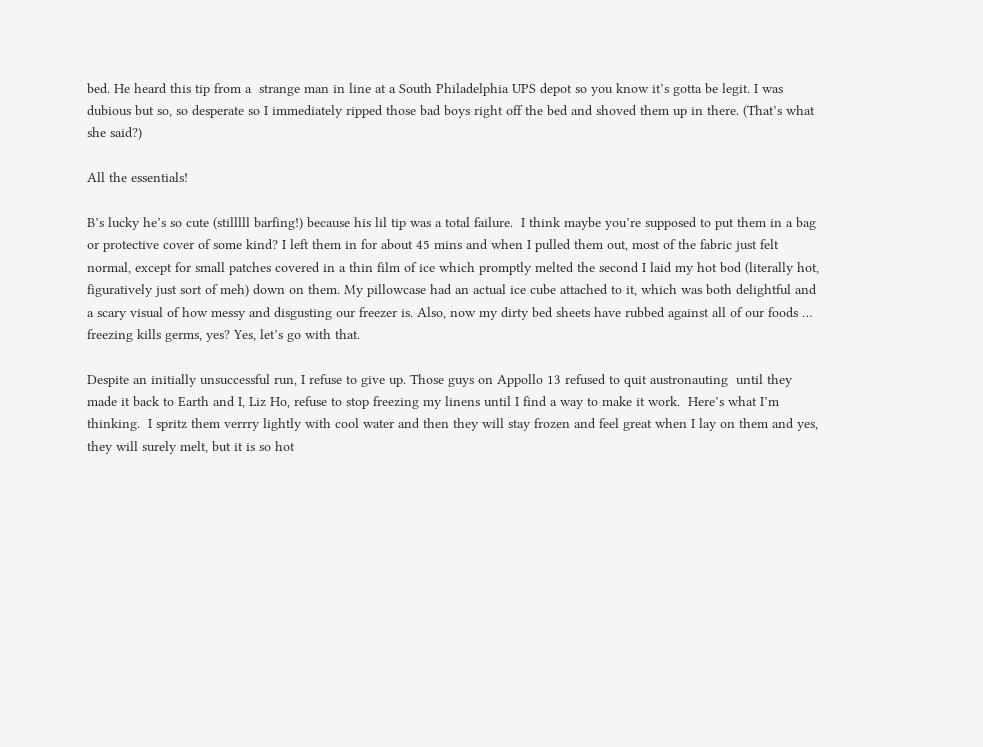bed. He heard this tip from a  strange man in line at a South Philadelphia UPS depot so you know it’s gotta be legit. I was dubious but so, so desperate so I immediately ripped those bad boys right off the bed and shoved them up in there. (That’s what she said?)

All the essentials!

B’s lucky he’s so cute (stilllll barfing!) because his lil tip was a total failure.  I think maybe you’re supposed to put them in a bag or protective cover of some kind? I left them in for about 45 mins and when I pulled them out, most of the fabric just felt normal, except for small patches covered in a thin film of ice which promptly melted the second I laid my hot bod (literally hot, figuratively just sort of meh) down on them. My pillowcase had an actual ice cube attached to it, which was both delightful and a scary visual of how messy and disgusting our freezer is. Also, now my dirty bed sheets have rubbed against all of our foods … freezing kills germs, yes? Yes, let’s go with that.

Despite an initially unsuccessful run, I refuse to give up. Those guys on Appollo 13 refused to quit austronauting  until they made it back to Earth and I, Liz Ho, refuse to stop freezing my linens until I find a way to make it work.  Here’s what I’m thinking.  I spritz them verrry lightly with cool water and then they will stay frozen and feel great when I lay on them and yes, they will surely melt, but it is so hot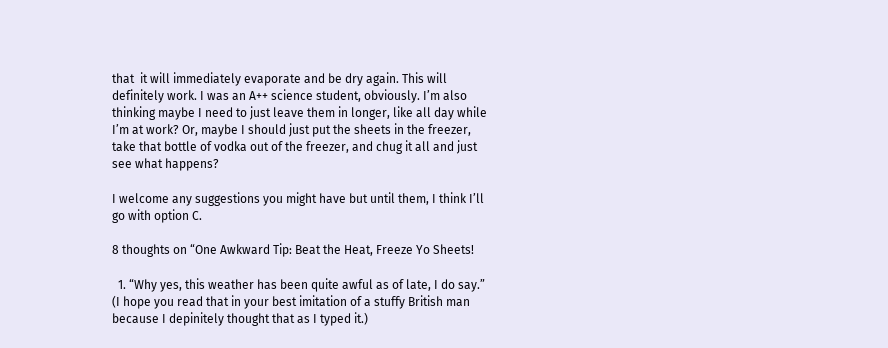that  it will immediately evaporate and be dry again. This will definitely work. I was an A++ science student, obviously. I’m also thinking maybe I need to just leave them in longer, like all day while I’m at work? Or, maybe I should just put the sheets in the freezer, take that bottle of vodka out of the freezer, and chug it all and just see what happens?

I welcome any suggestions you might have but until them, I think I’ll go with option C.

8 thoughts on “One Awkward Tip: Beat the Heat, Freeze Yo Sheets!

  1. “Why yes, this weather has been quite awful as of late, I do say.” (I hope you read that in your best imitation of a stuffy British man because I depinitely thought that as I typed it.)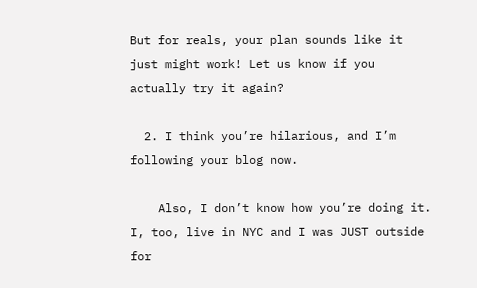But for reals, your plan sounds like it just might work! Let us know if you actually try it again?

  2. I think you’re hilarious, and I’m following your blog now.

    Also, I don’t know how you’re doing it. I, too, live in NYC and I was JUST outside for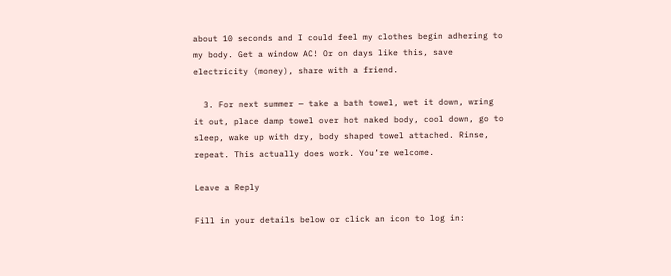about 10 seconds and I could feel my clothes begin adhering to my body. Get a window AC! Or on days like this, save electricity (money), share with a friend.

  3. For next summer — take a bath towel, wet it down, wring it out, place damp towel over hot naked body, cool down, go to sleep, wake up with dry, body shaped towel attached. Rinse, repeat. This actually does work. You’re welcome.

Leave a Reply

Fill in your details below or click an icon to log in: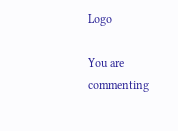Logo

You are commenting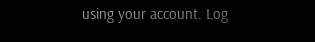using your account. Log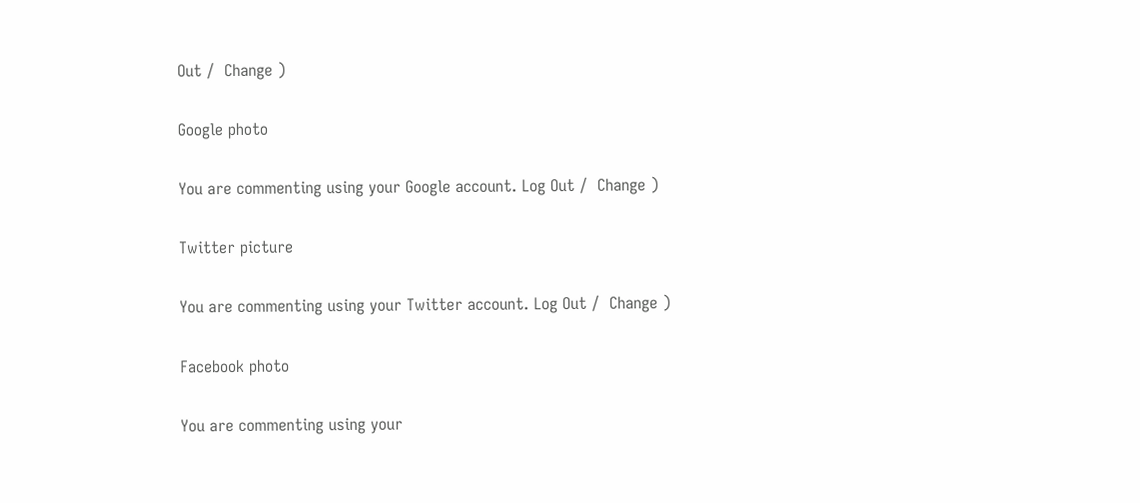Out /  Change )

Google photo

You are commenting using your Google account. Log Out /  Change )

Twitter picture

You are commenting using your Twitter account. Log Out /  Change )

Facebook photo

You are commenting using your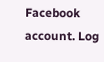Facebook account. Log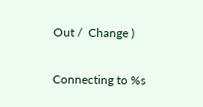Out /  Change )

Connecting to %s